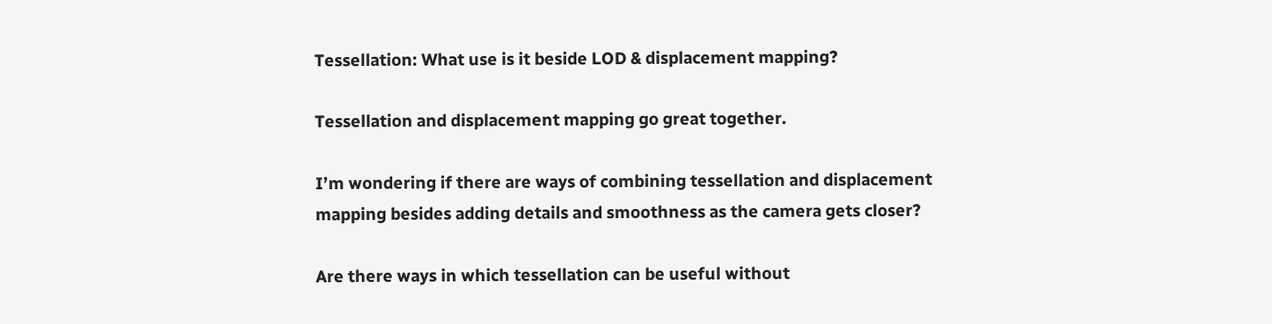Tessellation: What use is it beside LOD & displacement mapping?

Tessellation and displacement mapping go great together.

I’m wondering if there are ways of combining tessellation and displacement mapping besides adding details and smoothness as the camera gets closer?

Are there ways in which tessellation can be useful without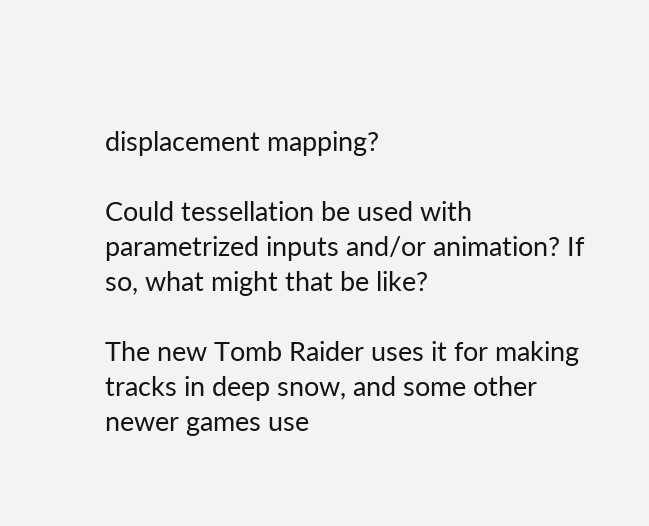displacement mapping?

Could tessellation be used with parametrized inputs and/or animation? If so, what might that be like?

The new Tomb Raider uses it for making tracks in deep snow, and some other newer games use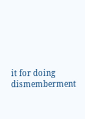it for doing dismemberment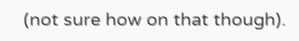(not sure how on that though).